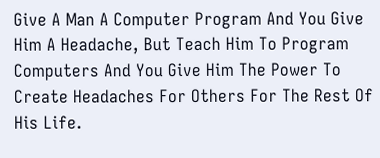Give A Man A Computer Program And You Give Him A Headache, But Teach Him To Program Computers And You Give Him The Power To Create Headaches For Others For The Rest Of His Life.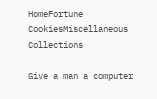HomeFortune CookiesMiscellaneous Collections

Give a man a computer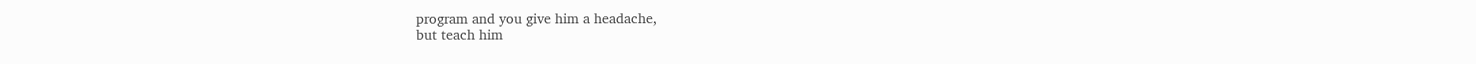program and you give him a headache,
but teach him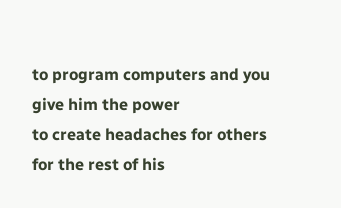to program computers and you give him the power
to create headaches for others for the rest of his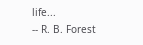life...
-- R. B. Forest